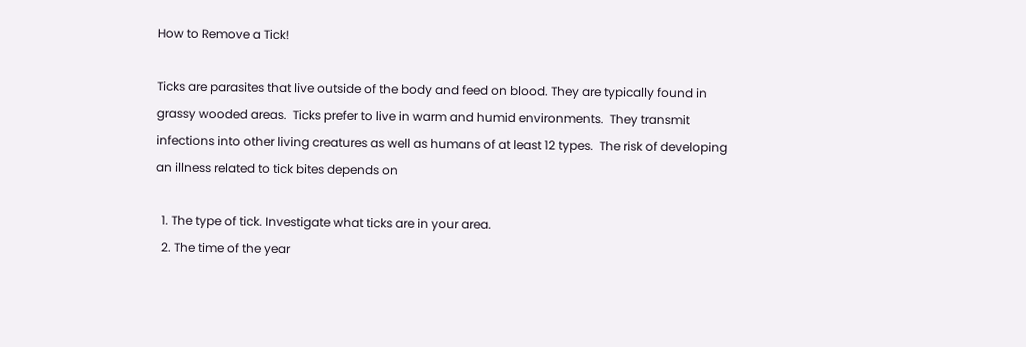How to Remove a Tick!

Ticks are parasites that live outside of the body and feed on blood. They are typically found in grassy wooded areas.  Ticks prefer to live in warm and humid environments.  They transmit infections into other living creatures as well as humans of at least 12 types.  The risk of developing an illness related to tick bites depends on

  1. The type of tick. Investigate what ticks are in your area.
  2. The time of the year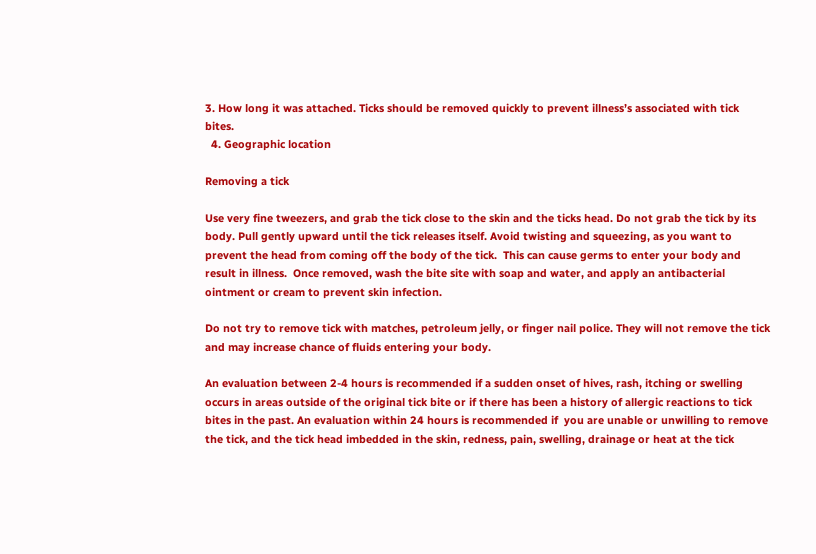3. How long it was attached. Ticks should be removed quickly to prevent illness’s associated with tick bites.
  4. Geographic location

Removing a tick

Use very fine tweezers, and grab the tick close to the skin and the ticks head. Do not grab the tick by its body. Pull gently upward until the tick releases itself. Avoid twisting and squeezing, as you want to prevent the head from coming off the body of the tick.  This can cause germs to enter your body and result in illness.  Once removed, wash the bite site with soap and water, and apply an antibacterial ointment or cream to prevent skin infection.

Do not try to remove tick with matches, petroleum jelly, or finger nail police. They will not remove the tick and may increase chance of fluids entering your body.

An evaluation between 2-4 hours is recommended if a sudden onset of hives, rash, itching or swelling occurs in areas outside of the original tick bite or if there has been a history of allergic reactions to tick bites in the past. An evaluation within 24 hours is recommended if  you are unable or unwilling to remove the tick, and the tick head imbedded in the skin, redness, pain, swelling, drainage or heat at the tick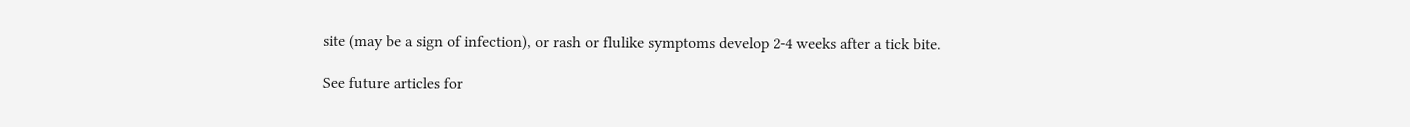site (may be a sign of infection), or rash or flulike symptoms develop 2-4 weeks after a tick bite.

See future articles for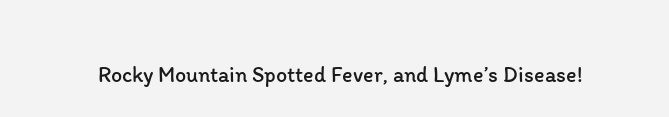Rocky Mountain Spotted Fever, and Lyme’s Disease!